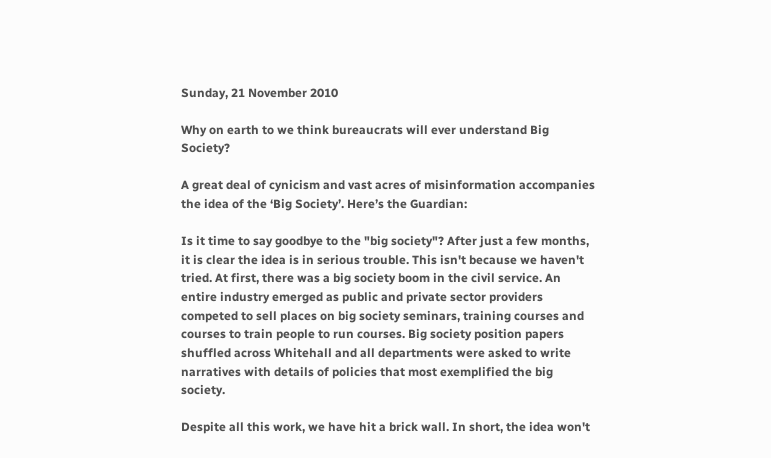Sunday, 21 November 2010

Why on earth to we think bureaucrats will ever understand Big Society?

A great deal of cynicism and vast acres of misinformation accompanies the idea of the ‘Big Society’. Here’s the Guardian:

Is it time to say goodbye to the "big society"? After just a few months, it is clear the idea is in serious trouble. This isn't because we haven't tried. At first, there was a big society boom in the civil service. An entire industry emerged as public and private sector providers competed to sell places on big society seminars, training courses and courses to train people to run courses. Big society position papers shuffled across Whitehall and all departments were asked to write narratives with details of policies that most exemplified the big society.

Despite all this work, we have hit a brick wall. In short, the idea won't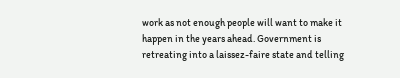work as not enough people will want to make it happen in the years ahead. Government is retreating into a laissez-faire state and telling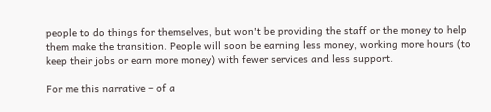people to do things for themselves, but won't be providing the staff or the money to help them make the transition. People will soon be earning less money, working more hours (to keep their jobs or earn more money) with fewer services and less support.

For me this narrative – of a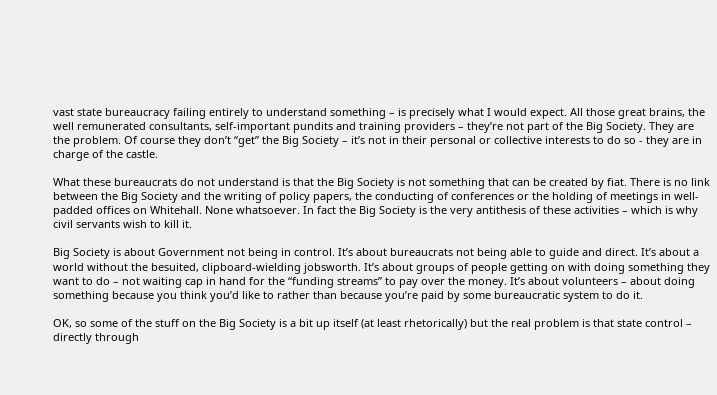vast state bureaucracy failing entirely to understand something – is precisely what I would expect. All those great brains, the well remunerated consultants, self-important pundits and training providers – they’re not part of the Big Society. They are the problem. Of course they don’t “get” the Big Society – it’s not in their personal or collective interests to do so - they are in charge of the castle.

What these bureaucrats do not understand is that the Big Society is not something that can be created by fiat. There is no link between the Big Society and the writing of policy papers, the conducting of conferences or the holding of meetings in well-padded offices on Whitehall. None whatsoever. In fact the Big Society is the very antithesis of these activities – which is why civil servants wish to kill it.

Big Society is about Government not being in control. It’s about bureaucrats not being able to guide and direct. It’s about a world without the besuited, clipboard-wielding jobsworth. It’s about groups of people getting on with doing something they want to do – not waiting cap in hand for the “funding streams” to pay over the money. It’s about volunteers – about doing something because you think you’d like to rather than because you’re paid by some bureaucratic system to do it.

OK, so some of the stuff on the Big Society is a bit up itself (at least rhetorically) but the real problem is that state control – directly through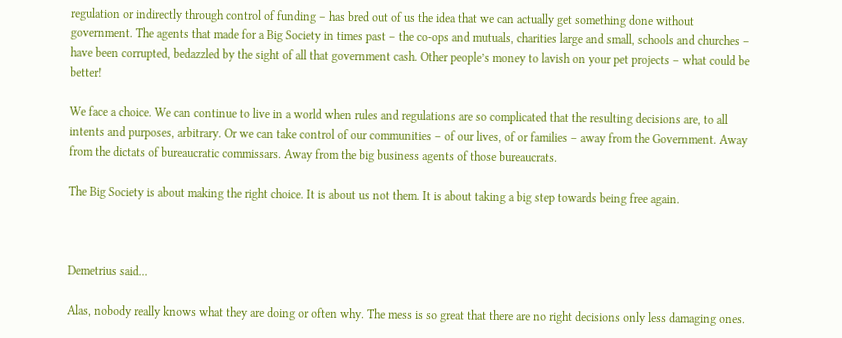regulation or indirectly through control of funding – has bred out of us the idea that we can actually get something done without government. The agents that made for a Big Society in times past – the co-ops and mutuals, charities large and small, schools and churches – have been corrupted, bedazzled by the sight of all that government cash. Other people’s money to lavish on your pet projects – what could be better!

We face a choice. We can continue to live in a world when rules and regulations are so complicated that the resulting decisions are, to all intents and purposes, arbitrary. Or we can take control of our communities – of our lives, of or families – away from the Government. Away from the dictats of bureaucratic commissars. Away from the big business agents of those bureaucrats.

The Big Society is about making the right choice. It is about us not them. It is about taking a big step towards being free again.



Demetrius said...

Alas, nobody really knows what they are doing or often why. The mess is so great that there are no right decisions only less damaging ones.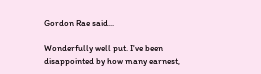Gordon Rae said...

Wonderfully well put. I've been disappointed by how many earnest,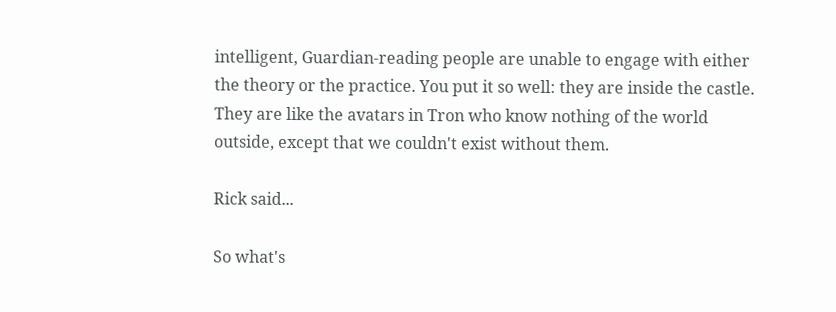intelligent, Guardian-reading people are unable to engage with either the theory or the practice. You put it so well: they are inside the castle. They are like the avatars in Tron who know nothing of the world outside, except that we couldn't exist without them.

Rick said...

So what's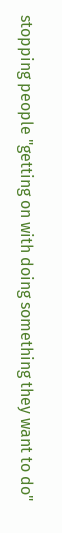stopping people "getting on with doing something they want to do"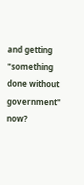and getting "something done without government" now?